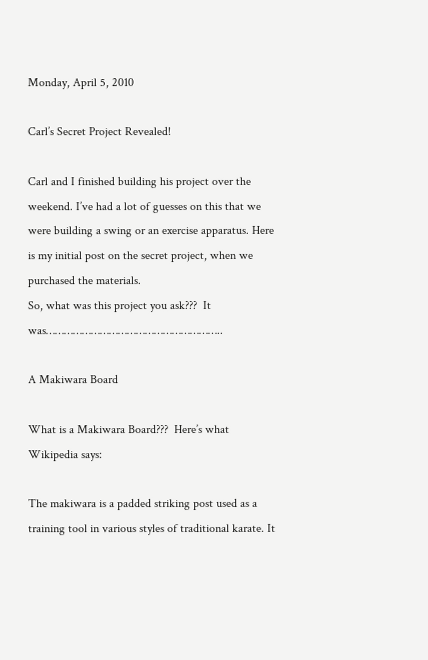Monday, April 5, 2010

Carl’s Secret Project Revealed!

Carl and I finished building his project over the weekend. I’ve had a lot of guesses on this that we were building a swing or an exercise apparatus. Here is my initial post on the secret project, when we purchased the materials.
So, what was this project you ask???  It was…………………………………………………..

A Makiwara Board

What is a Makiwara Board???  Here’s what Wikipedia says:

The makiwara is a padded striking post used as a training tool in various styles of traditional karate. It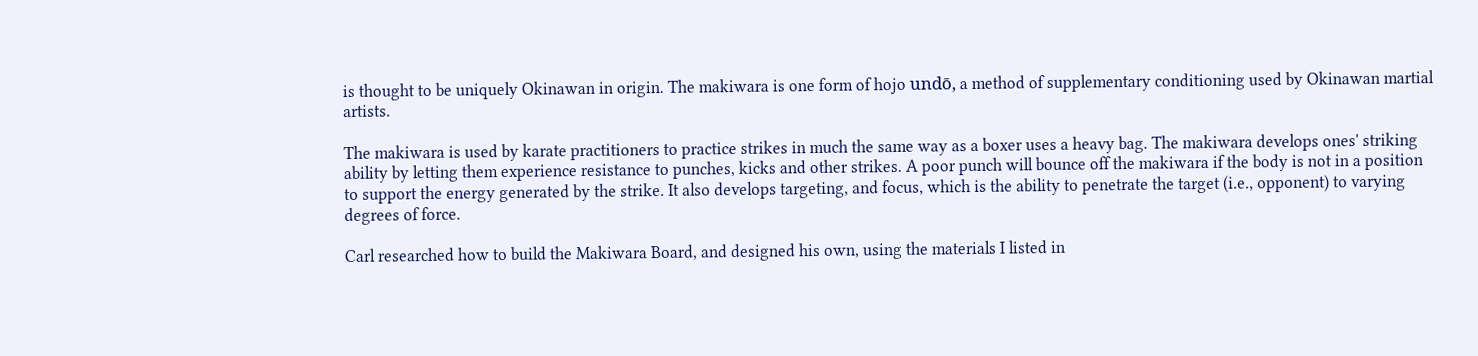is thought to be uniquely Okinawan in origin. The makiwara is one form of hojo undō, a method of supplementary conditioning used by Okinawan martial artists.

The makiwara is used by karate practitioners to practice strikes in much the same way as a boxer uses a heavy bag. The makiwara develops ones' striking ability by letting them experience resistance to punches, kicks and other strikes. A poor punch will bounce off the makiwara if the body is not in a position to support the energy generated by the strike. It also develops targeting, and focus, which is the ability to penetrate the target (i.e., opponent) to varying degrees of force.

Carl researched how to build the Makiwara Board, and designed his own, using the materials I listed in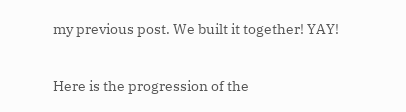my previous post. We built it together! YAY!

Here is the progression of the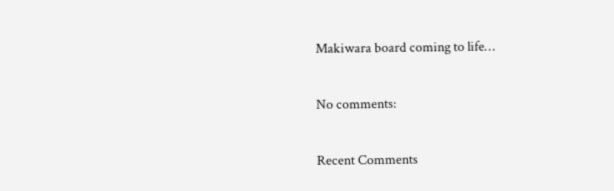Makiwara board coming to life…

No comments:

Recent Comments